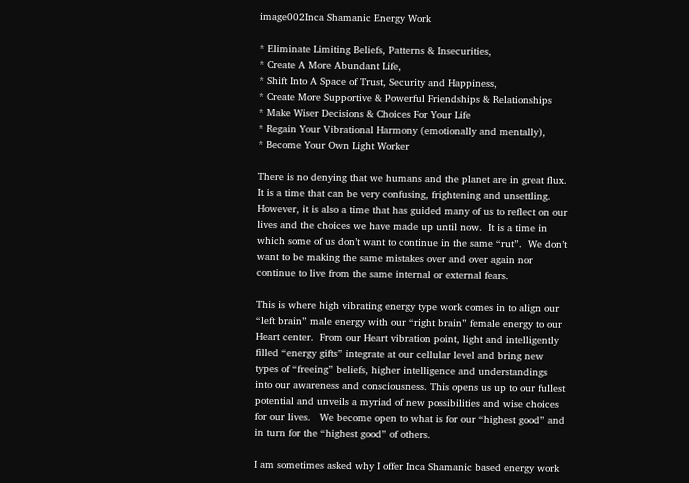image002Inca Shamanic Energy Work

* Eliminate Limiting Beliefs, Patterns & Insecurities,
* Create A More Abundant Life,
* Shift Into A Space of Trust, Security and Happiness,
* Create More Supportive & Powerful Friendships & Relationships
* Make Wiser Decisions & Choices For Your Life
* Regain Your Vibrational Harmony (emotionally and mentally),
* Become Your Own Light Worker

There is no denying that we humans and the planet are in great flux.  It is a time that can be very confusing, frightening and unsettling.  However, it is also a time that has guided many of us to reflect on our lives and the choices we have made up until now.  It is a time in which some of us don’t want to continue in the same “rut”.  We don’t want to be making the same mistakes over and over again nor continue to live from the same internal or external fears.

This is where high vibrating energy type work comes in to align our “left brain” male energy with our “right brain” female energy to our Heart center.  From our Heart vibration point, light and intelligently filled “energy gifts” integrate at our cellular level and bring new types of “freeing” beliefs, higher intelligence and understandings into our awareness and consciousness. This opens us up to our fullest potential and unveils a myriad of new possibilities and wise choices for our lives.   We become open to what is for our “highest good” and in turn for the “highest good” of others.

I am sometimes asked why I offer Inca Shamanic based energy work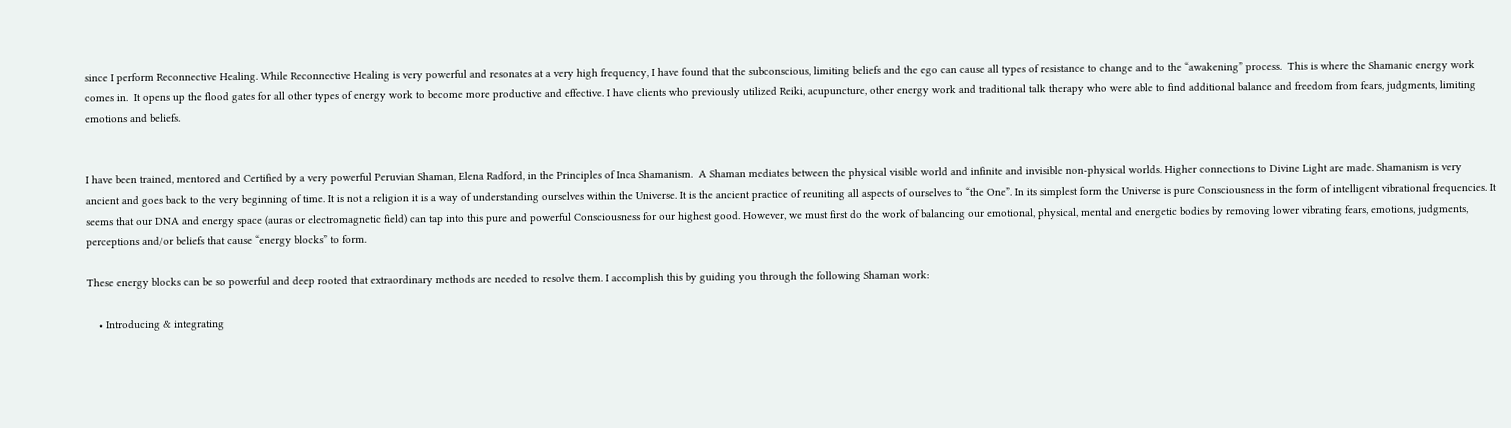since I perform Reconnective Healing. While Reconnective Healing is very powerful and resonates at a very high frequency, I have found that the subconscious, limiting beliefs and the ego can cause all types of resistance to change and to the “awakening” process.  This is where the Shamanic energy work comes in.  It opens up the flood gates for all other types of energy work to become more productive and effective. I have clients who previously utilized Reiki, acupuncture, other energy work and traditional talk therapy who were able to find additional balance and freedom from fears, judgments, limiting emotions and beliefs.


I have been trained, mentored and Certified by a very powerful Peruvian Shaman, Elena Radford, in the Principles of Inca Shamanism.  A Shaman mediates between the physical visible world and infinite and invisible non-physical worlds. Higher connections to Divine Light are made. Shamanism is very ancient and goes back to the very beginning of time. It is not a religion it is a way of understanding ourselves within the Universe. It is the ancient practice of reuniting all aspects of ourselves to “the One”. In its simplest form the Universe is pure Consciousness in the form of intelligent vibrational frequencies. It seems that our DNA and energy space (auras or electromagnetic field) can tap into this pure and powerful Consciousness for our highest good. However, we must first do the work of balancing our emotional, physical, mental and energetic bodies by removing lower vibrating fears, emotions, judgments, perceptions and/or beliefs that cause “energy blocks” to form.

These energy blocks can be so powerful and deep rooted that extraordinary methods are needed to resolve them. I accomplish this by guiding you through the following Shaman work:

    • Introducing & integrating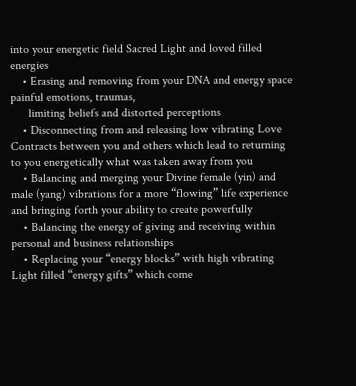into your energetic field Sacred Light and loved filled energies
    • Erasing and removing from your DNA and energy space painful emotions, traumas,
      limiting beliefs and distorted perceptions
    • Disconnecting from and releasing low vibrating Love Contracts between you and others which lead to returning to you energetically what was taken away from you
    • Balancing and merging your Divine female (yin) and male (yang) vibrations for a more “flowing” life experience and bringing forth your ability to create powerfully
    • Balancing the energy of giving and receiving within personal and business relationships
    • Replacing your “energy blocks” with high vibrating Light filled “energy gifts” which come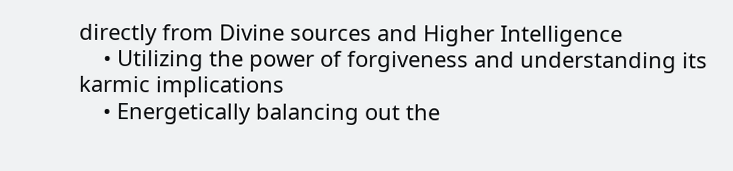directly from Divine sources and Higher Intelligence
    • Utilizing the power of forgiveness and understanding its karmic implications
    • Energetically balancing out the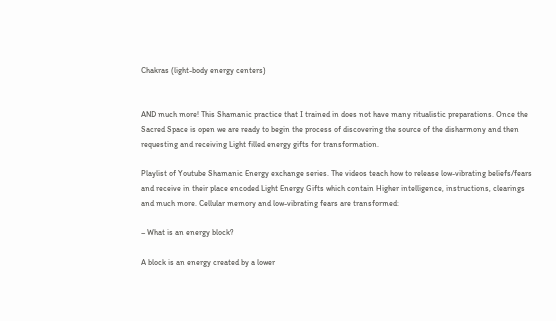Chakras (light-body energy centers)


AND much more! This Shamanic practice that I trained in does not have many ritualistic preparations. Once the Sacred Space is open we are ready to begin the process of discovering the source of the disharmony and then requesting and receiving Light filled energy gifts for transformation.

Playlist of Youtube Shamanic Energy exchange series. The videos teach how to release low-vibrating beliefs/fears and receive in their place encoded Light Energy Gifts which contain Higher intelligence, instructions, clearings and much more. Cellular memory and low-vibrating fears are transformed:

– What is an energy block?

A block is an energy created by a lower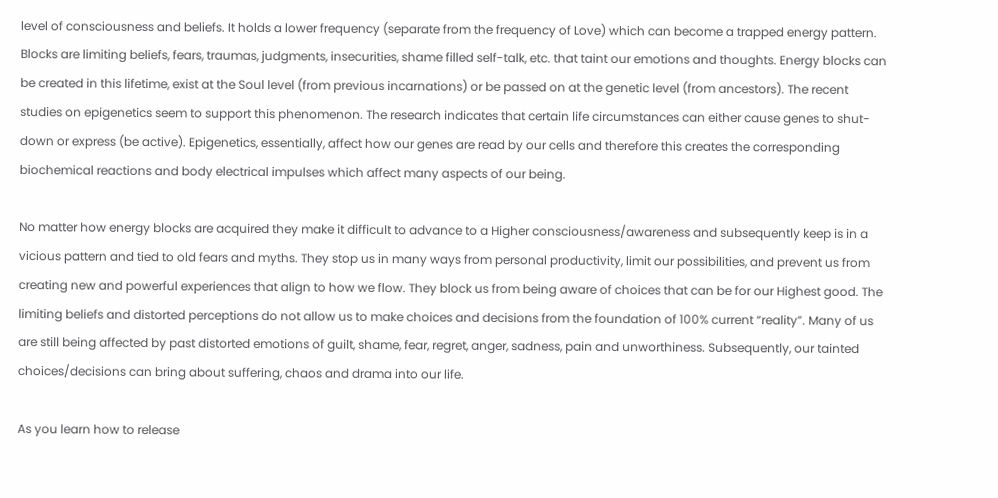level of consciousness and beliefs. It holds a lower frequency (separate from the frequency of Love) which can become a trapped energy pattern. Blocks are limiting beliefs, fears, traumas, judgments, insecurities, shame filled self-talk, etc. that taint our emotions and thoughts. Energy blocks can be created in this lifetime, exist at the Soul level (from previous incarnations) or be passed on at the genetic level (from ancestors). The recent studies on epigenetics seem to support this phenomenon. The research indicates that certain life circumstances can either cause genes to shut-down or express (be active). Epigenetics, essentially, affect how our genes are read by our cells and therefore this creates the corresponding biochemical reactions and body electrical impulses which affect many aspects of our being.

No matter how energy blocks are acquired they make it difficult to advance to a Higher consciousness/awareness and subsequently keep is in a vicious pattern and tied to old fears and myths. They stop us in many ways from personal productivity, limit our possibilities, and prevent us from creating new and powerful experiences that align to how we flow. They block us from being aware of choices that can be for our Highest good. The limiting beliefs and distorted perceptions do not allow us to make choices and decisions from the foundation of 100% current “reality”. Many of us are still being affected by past distorted emotions of guilt, shame, fear, regret, anger, sadness, pain and unworthiness. Subsequently, our tainted choices/decisions can bring about suffering, chaos and drama into our life.

As you learn how to release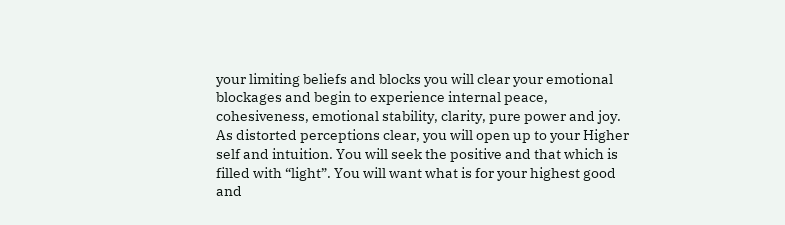your limiting beliefs and blocks you will clear your emotional blockages and begin to experience internal peace, cohesiveness, emotional stability, clarity, pure power and joy. As distorted perceptions clear, you will open up to your Higher self and intuition. You will seek the positive and that which is filled with “light”. You will want what is for your highest good and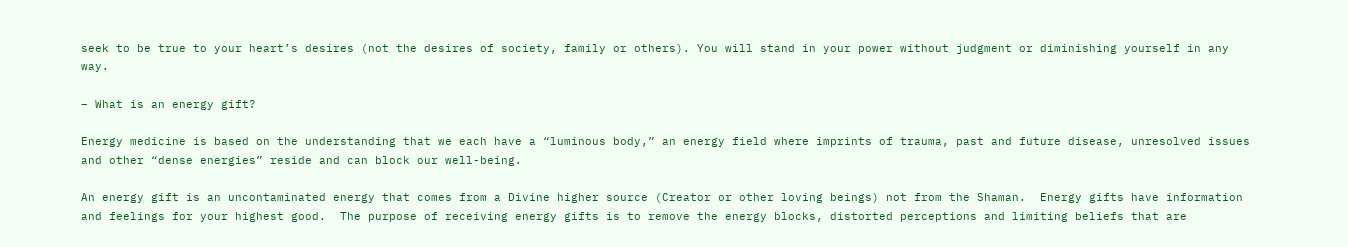seek to be true to your heart’s desires (not the desires of society, family or others). You will stand in your power without judgment or diminishing yourself in any way.

– What is an energy gift?

Energy medicine is based on the understanding that we each have a “luminous body,” an energy field where imprints of trauma, past and future disease, unresolved issues and other “dense energies” reside and can block our well-being.

An energy gift is an uncontaminated energy that comes from a Divine higher source (Creator or other loving beings) not from the Shaman.  Energy gifts have information and feelings for your highest good.  The purpose of receiving energy gifts is to remove the energy blocks, distorted perceptions and limiting beliefs that are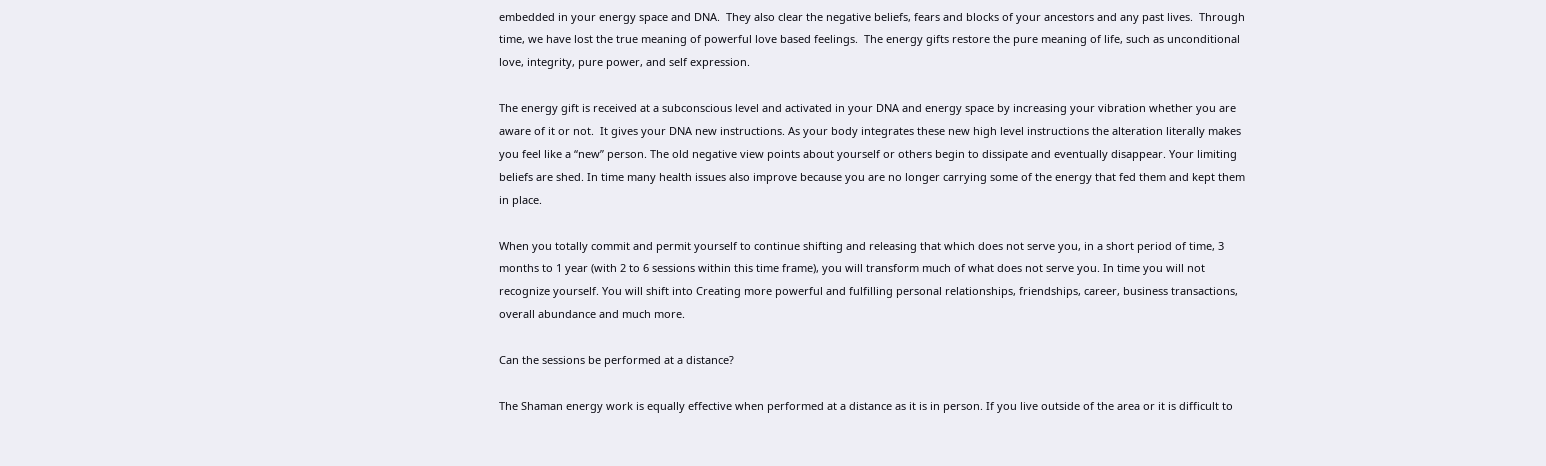embedded in your energy space and DNA.  They also clear the negative beliefs, fears and blocks of your ancestors and any past lives.  Through time, we have lost the true meaning of powerful love based feelings.  The energy gifts restore the pure meaning of life, such as unconditional love, integrity, pure power, and self expression.

The energy gift is received at a subconscious level and activated in your DNA and energy space by increasing your vibration whether you are aware of it or not.  It gives your DNA new instructions. As your body integrates these new high level instructions the alteration literally makes you feel like a “new” person. The old negative view points about yourself or others begin to dissipate and eventually disappear. Your limiting beliefs are shed. In time many health issues also improve because you are no longer carrying some of the energy that fed them and kept them in place.

When you totally commit and permit yourself to continue shifting and releasing that which does not serve you, in a short period of time, 3 months to 1 year (with 2 to 6 sessions within this time frame), you will transform much of what does not serve you. In time you will not recognize yourself. You will shift into Creating more powerful and fulfilling personal relationships, friendships, career, business transactions, overall abundance and much more.

Can the sessions be performed at a distance?

The Shaman energy work is equally effective when performed at a distance as it is in person. If you live outside of the area or it is difficult to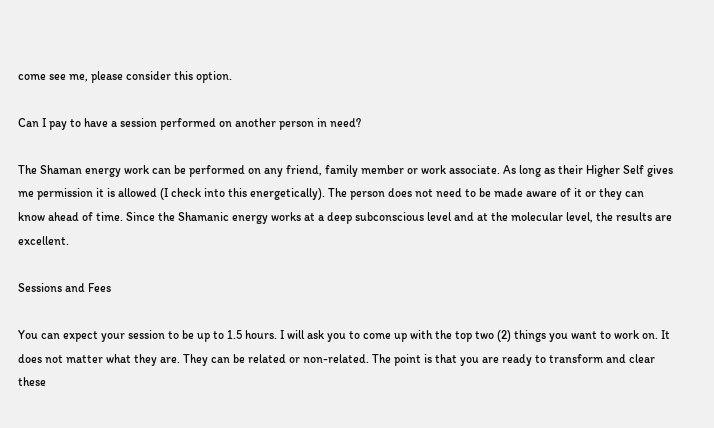come see me, please consider this option.

Can I pay to have a session performed on another person in need?

The Shaman energy work can be performed on any friend, family member or work associate. As long as their Higher Self gives me permission it is allowed (I check into this energetically). The person does not need to be made aware of it or they can know ahead of time. Since the Shamanic energy works at a deep subconscious level and at the molecular level, the results are excellent.

Sessions and Fees

You can expect your session to be up to 1.5 hours. I will ask you to come up with the top two (2) things you want to work on. It does not matter what they are. They can be related or non-related. The point is that you are ready to transform and clear these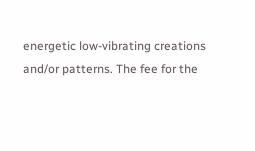energetic low-vibrating creations and/or patterns. The fee for the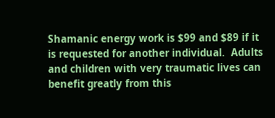Shamanic energy work is $99 and $89 if it is requested for another individual.  Adults and children with very traumatic lives can benefit greatly from this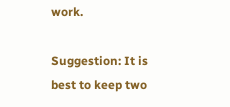work.

Suggestion: It is best to keep two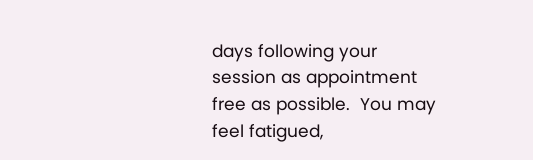days following your session as appointment free as possible.  You may feel fatigued,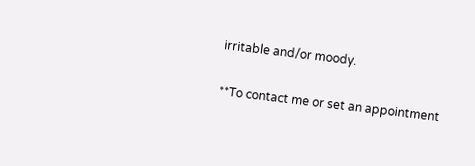irritable and/or moody.

**To contact me or set an appointment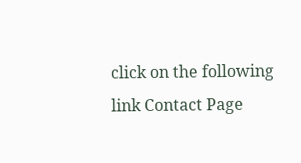click on the following link Contact Page